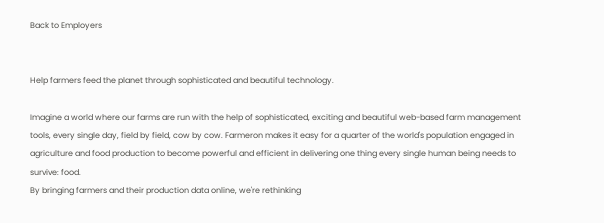Back to Employers


Help farmers feed the planet through sophisticated and beautiful technology.

Imagine a world where our farms are run with the help of sophisticated, exciting and beautiful web-based farm management tools, every single day, field by field, cow by cow. Farmeron makes it easy for a quarter of the world's population engaged in agriculture and food production to become powerful and efficient in delivering one thing every single human being needs to survive: food.
By bringing farmers and their production data online, we're rethinking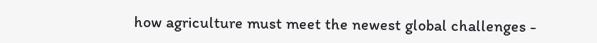how agriculture must meet the newest global challenges -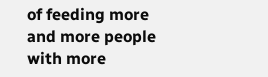of feeding more and more people with more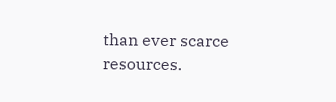than ever scarce resources.